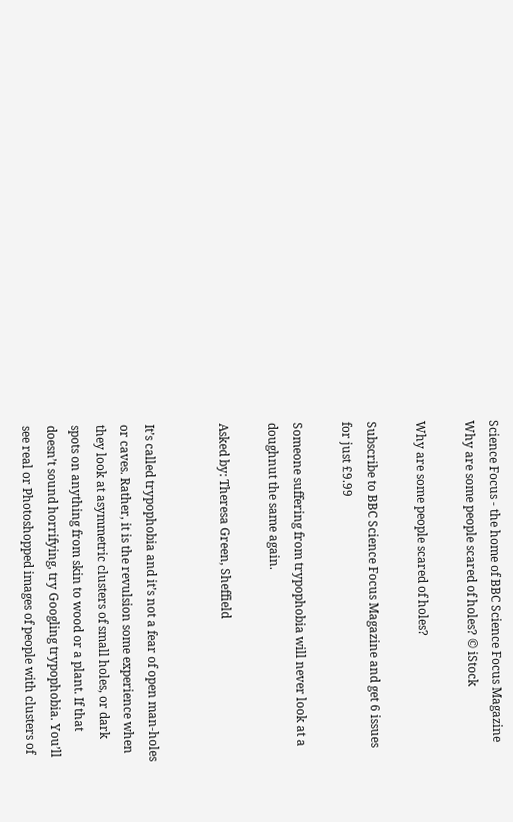Science Focus - the home of BBC Science Focus Magazine
Why are some people scared of holes? © iStock

Why are some people scared of holes?

Subscribe to BBC Science Focus Magazine and get 6 issues for just £9.99

Someone suffering from trypophobia will never look at a doughnut the same again.

Asked by: Theresa Green, Sheffield


It’s called trypophobia and it’s not a fear of open man-holes or caves. Rather, it is the revulsion some experience when they look at asymmetric clusters of small holes, or dark spots on anything from skin to wood or a plant. If that doesn’t sound horrifying, try Googling trypophobia. You’ll see real or Photoshopped images of people with clusters of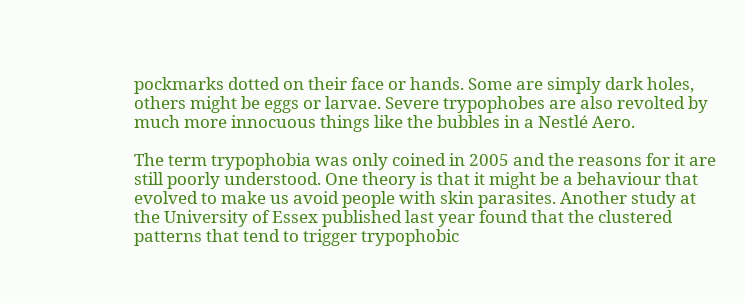pockmarks dotted on their face or hands. Some are simply dark holes, others might be eggs or larvae. Severe trypophobes are also revolted by much more innocuous things like the bubbles in a Nestlé Aero.

The term trypophobia was only coined in 2005 and the reasons for it are still poorly understood. One theory is that it might be a behaviour that evolved to make us avoid people with skin parasites. Another study at the University of Essex published last year found that the clustered patterns that tend to trigger trypophobic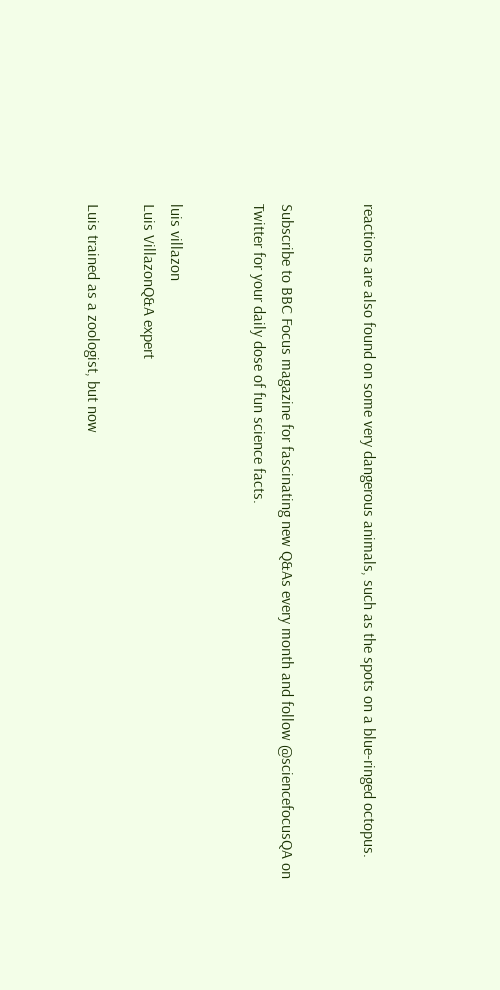reactions are also found on some very dangerous animals, such as the spots on a blue-ringed octopus.


Subscribe to BBC Focus magazine for fascinating new Q&As every month and follow @sciencefocusQA on Twitter for your daily dose of fun science facts.


luis villazon
Luis VillazonQ&A expert

Luis trained as a zoologist, but now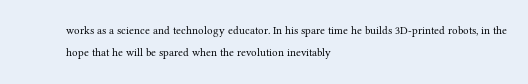works as a science and technology educator. In his spare time he builds 3D-printed robots, in the hope that he will be spared when the revolution inevitably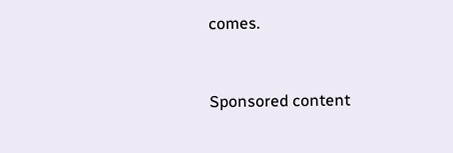comes.


Sponsored content